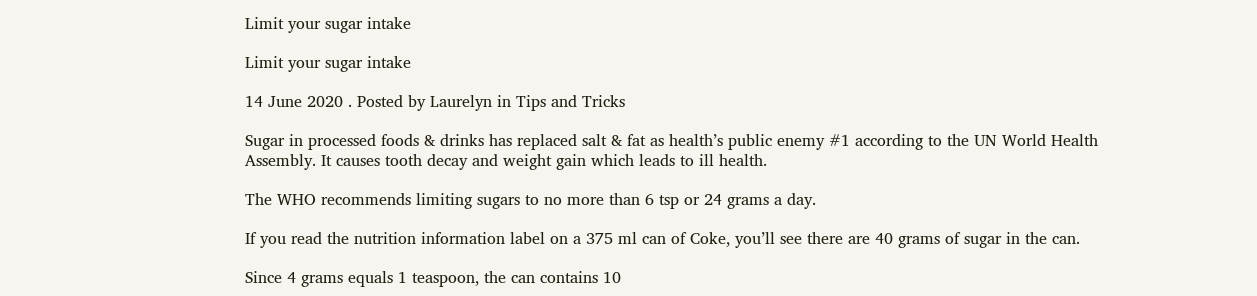Limit your sugar intake

Limit your sugar intake

14 June 2020 . Posted by Laurelyn in Tips and Tricks

Sugar in processed foods & drinks has replaced salt & fat as health’s public enemy #1 according to the UN World Health Assembly. It causes tooth decay and weight gain which leads to ill health.

The WHO recommends limiting sugars to no more than 6 tsp or 24 grams a day.

If you read the nutrition information label on a 375 ml can of Coke, you’ll see there are 40 grams of sugar in the can.

Since 4 grams equals 1 teaspoon, the can contains 10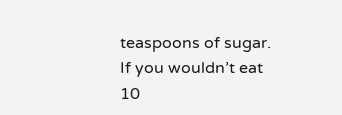teaspoons of sugar. If you wouldn’t eat 10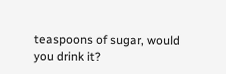teaspoons of sugar, would you drink it?